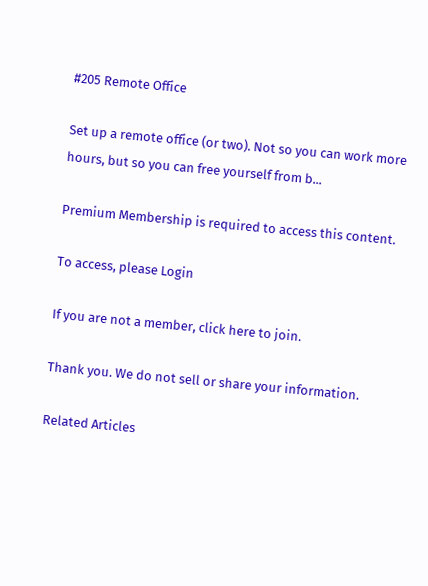#205 Remote Office

Set up a remote office (or two). Not so you can work more hours, but so you can free yourself from b...

Premium Membership is required to access this content.

To access, please Login

If you are not a member, click here to join.

Thank you. We do not sell or share your information.

Related Articles